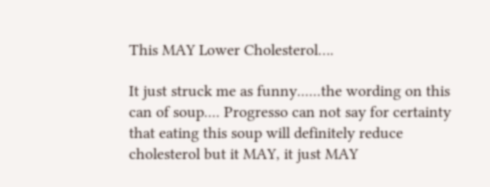This MAY Lower Cholesterol….

It just struck me as funny......the wording on this can of soup.... Progresso can not say for certainty that eating this soup will definitely reduce cholesterol but it MAY, it just MAY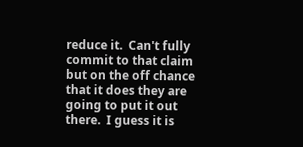reduce it.  Can't fully commit to that claim but on the off chance that it does they are going to put it out there.  I guess it is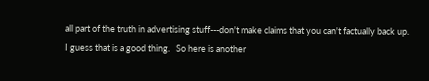all part of the truth in advertising stuff---don't make claims that you can't factually back up.  I guess that is a good thing.   So here is another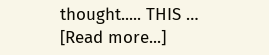thought..... THIS … [Read more...]